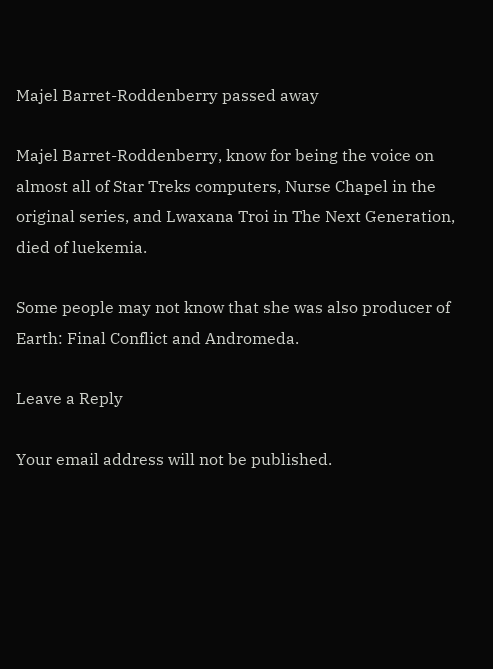Majel Barret-Roddenberry passed away

Majel Barret-Roddenberry, know for being the voice on almost all of Star Treks computers, Nurse Chapel in the original series, and Lwaxana Troi in The Next Generation, died of luekemia.

Some people may not know that she was also producer of Earth: Final Conflict and Andromeda.

Leave a Reply

Your email address will not be published.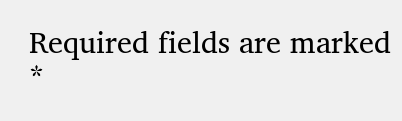Required fields are marked *